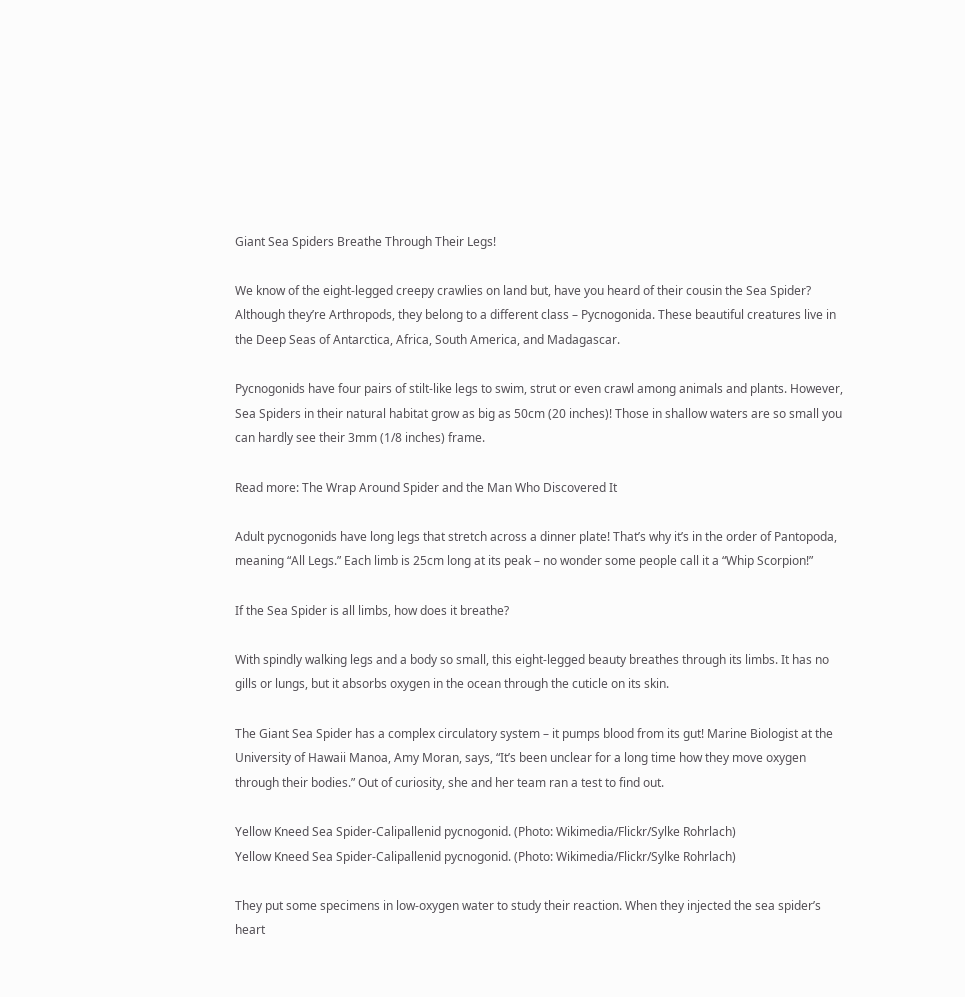Giant Sea Spiders Breathe Through Their Legs!

We know of the eight-legged creepy crawlies on land but, have you heard of their cousin the Sea Spider? Although they’re Arthropods, they belong to a different class – Pycnogonida. These beautiful creatures live in the Deep Seas of Antarctica, Africa, South America, and Madagascar.

Pycnogonids have four pairs of stilt-like legs to swim, strut or even crawl among animals and plants. However, Sea Spiders in their natural habitat grow as big as 50cm (20 inches)! Those in shallow waters are so small you can hardly see their 3mm (1/8 inches) frame.

Read more: The Wrap Around Spider and the Man Who Discovered It

Adult pycnogonids have long legs that stretch across a dinner plate! That’s why it’s in the order of Pantopoda, meaning “All Legs.” Each limb is 25cm long at its peak – no wonder some people call it a “Whip Scorpion!”

If the Sea Spider is all limbs, how does it breathe?

With spindly walking legs and a body so small, this eight-legged beauty breathes through its limbs. It has no gills or lungs, but it absorbs oxygen in the ocean through the cuticle on its skin.

The Giant Sea Spider has a complex circulatory system – it pumps blood from its gut! Marine Biologist at the University of Hawaii Manoa, Amy Moran, says, “It’s been unclear for a long time how they move oxygen through their bodies.” Out of curiosity, she and her team ran a test to find out.

Yellow Kneed Sea Spider-Calipallenid pycnogonid. (Photo: Wikimedia/Flickr/Sylke Rohrlach)
Yellow Kneed Sea Spider-Calipallenid pycnogonid. (Photo: Wikimedia/Flickr/Sylke Rohrlach)

They put some specimens in low-oxygen water to study their reaction. When they injected the sea spider’s heart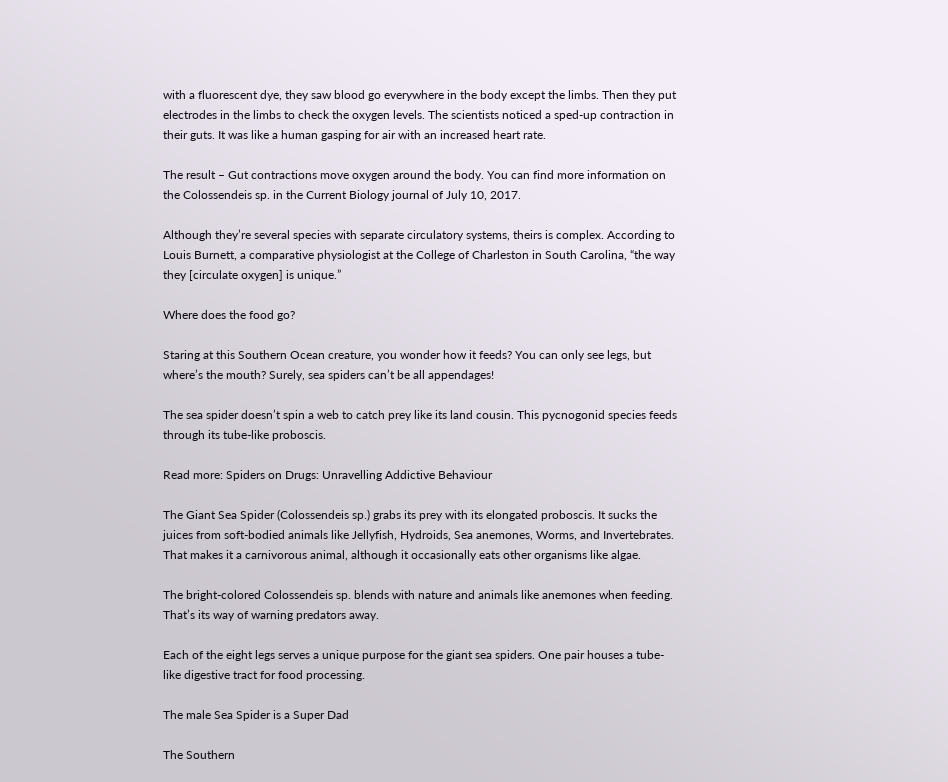with a fluorescent dye, they saw blood go everywhere in the body except the limbs. Then they put electrodes in the limbs to check the oxygen levels. The scientists noticed a sped-up contraction in their guts. It was like a human gasping for air with an increased heart rate.

The result – Gut contractions move oxygen around the body. You can find more information on the Colossendeis sp. in the Current Biology journal of July 10, 2017.

Although they’re several species with separate circulatory systems, theirs is complex. According to Louis Burnett, a comparative physiologist at the College of Charleston in South Carolina, “the way they [circulate oxygen] is unique.”

Where does the food go?

Staring at this Southern Ocean creature, you wonder how it feeds? You can only see legs, but where’s the mouth? Surely, sea spiders can’t be all appendages!

The sea spider doesn’t spin a web to catch prey like its land cousin. This pycnogonid species feeds through its tube-like proboscis.

Read more: Spiders on Drugs: Unravelling Addictive Behaviour

The Giant Sea Spider (Colossendeis sp.) grabs its prey with its elongated proboscis. It sucks the juices from soft-bodied animals like Jellyfish, Hydroids, Sea anemones, Worms, and Invertebrates. That makes it a carnivorous animal, although it occasionally eats other organisms like algae.

The bright-colored Colossendeis sp. blends with nature and animals like anemones when feeding. That’s its way of warning predators away.

Each of the eight legs serves a unique purpose for the giant sea spiders. One pair houses a tube-like digestive tract for food processing.

The male Sea Spider is a Super Dad

The Southern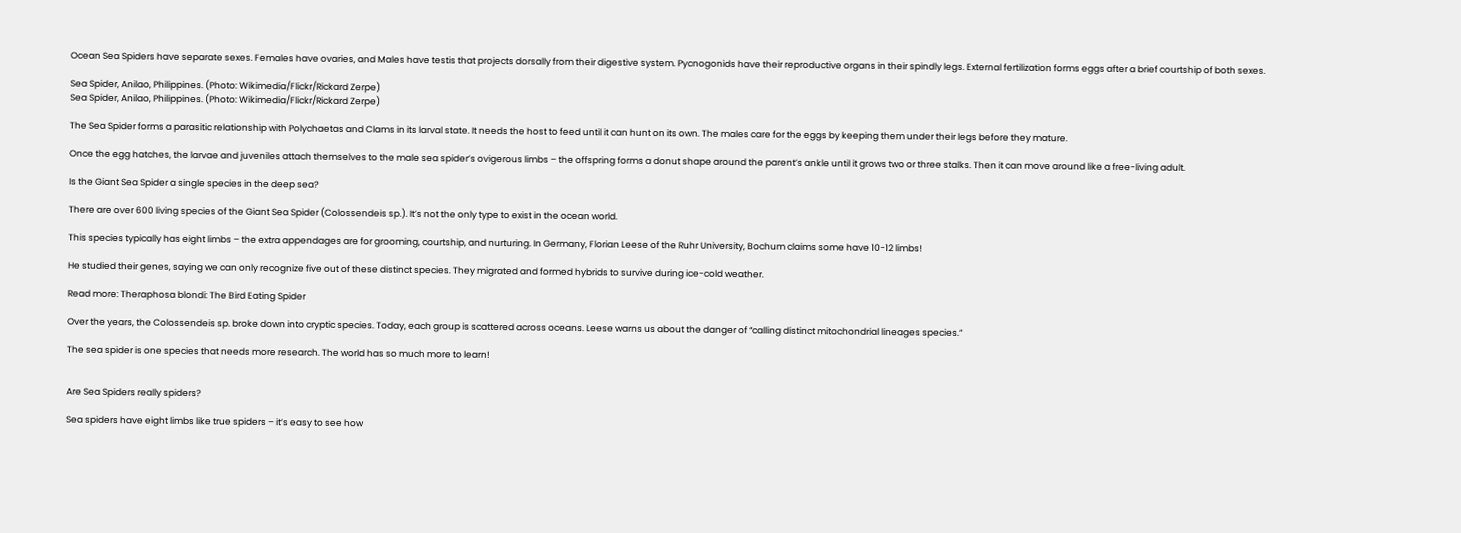Ocean Sea Spiders have separate sexes. Females have ovaries, and Males have testis that projects dorsally from their digestive system. Pycnogonids have their reproductive organs in their spindly legs. External fertilization forms eggs after a brief courtship of both sexes.

Sea Spider, Anilao, Philippines. (Photo: Wikimedia/Flickr/Rickard Zerpe)
Sea Spider, Anilao, Philippines. (Photo: Wikimedia/Flickr/Rickard Zerpe)

The Sea Spider forms a parasitic relationship with Polychaetas and Clams in its larval state. It needs the host to feed until it can hunt on its own. The males care for the eggs by keeping them under their legs before they mature.

Once the egg hatches, the larvae and juveniles attach themselves to the male sea spider’s ovigerous limbs – the offspring forms a donut shape around the parent’s ankle until it grows two or three stalks. Then it can move around like a free-living adult.

Is the Giant Sea Spider a single species in the deep sea?

There are over 600 living species of the Giant Sea Spider (Colossendeis sp.). It’s not the only type to exist in the ocean world.

This species typically has eight limbs – the extra appendages are for grooming, courtship, and nurturing. In Germany, Florian Leese of the Ruhr University, Bochum claims some have 10-12 limbs!

He studied their genes, saying we can only recognize five out of these distinct species. They migrated and formed hybrids to survive during ice-cold weather.

Read more: Theraphosa blondi: The Bird Eating Spider

Over the years, the Colossendeis sp. broke down into cryptic species. Today, each group is scattered across oceans. Leese warns us about the danger of “calling distinct mitochondrial lineages species.”

The sea spider is one species that needs more research. The world has so much more to learn!


Are Sea Spiders really spiders?

Sea spiders have eight limbs like true spiders – it’s easy to see how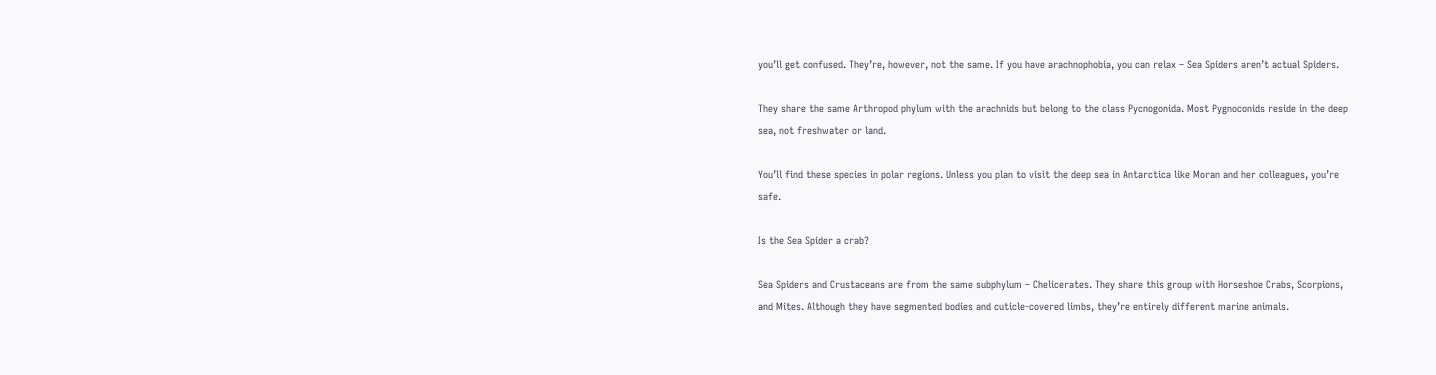you’ll get confused. They’re, however, not the same. If you have arachnophobia, you can relax – Sea Spiders aren’t actual Spiders.

They share the same Arthropod phylum with the arachnids but belong to the class Pycnogonida. Most Pygnoconids reside in the deep sea, not freshwater or land.

You’ll find these species in polar regions. Unless you plan to visit the deep sea in Antarctica like Moran and her colleagues, you’re safe.

Is the Sea Spider a crab?

Sea Spiders and Crustaceans are from the same subphylum – Chelicerates. They share this group with Horseshoe Crabs, Scorpions, and Mites. Although they have segmented bodies and cuticle-covered limbs, they’re entirely different marine animals.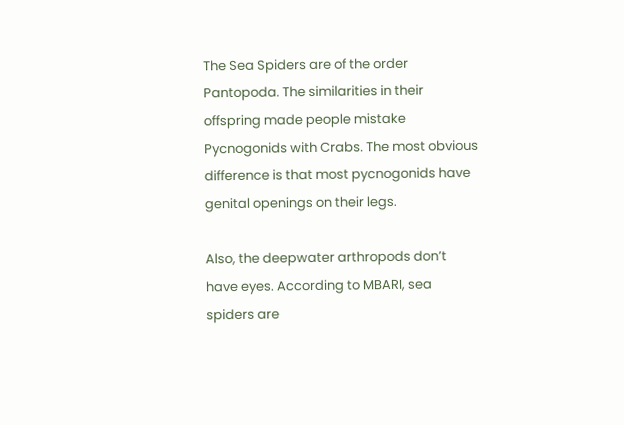The Sea Spiders are of the order Pantopoda. The similarities in their offspring made people mistake Pycnogonids with Crabs. The most obvious difference is that most pycnogonids have genital openings on their legs.

Also, the deepwater arthropods don’t have eyes. According to MBARI, sea spiders are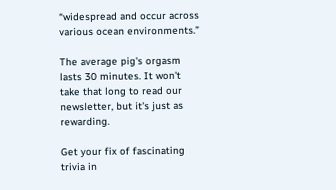“widespread and occur across various ocean environments.”

The average pig's orgasm lasts 30 minutes. It won't take that long to read our newsletter, but it's just as rewarding.

Get your fix of fascinating trivia in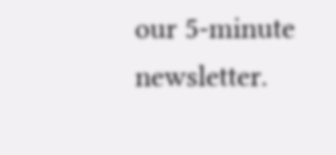our 5-minute newsletter.